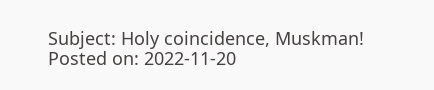Subject: Holy coincidence, Muskman!
Posted on: 2022-11-20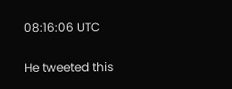08:16:06 UTC

He tweeted this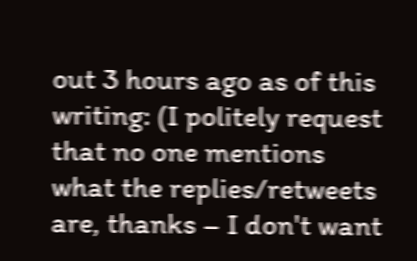out 3 hours ago as of this writing: (I politely request that no one mentions what the replies/retweets are, thanks – I don't want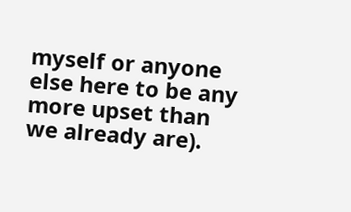myself or anyone else here to be any more upset than we already are).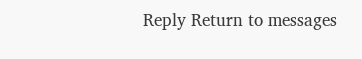Reply Return to messages